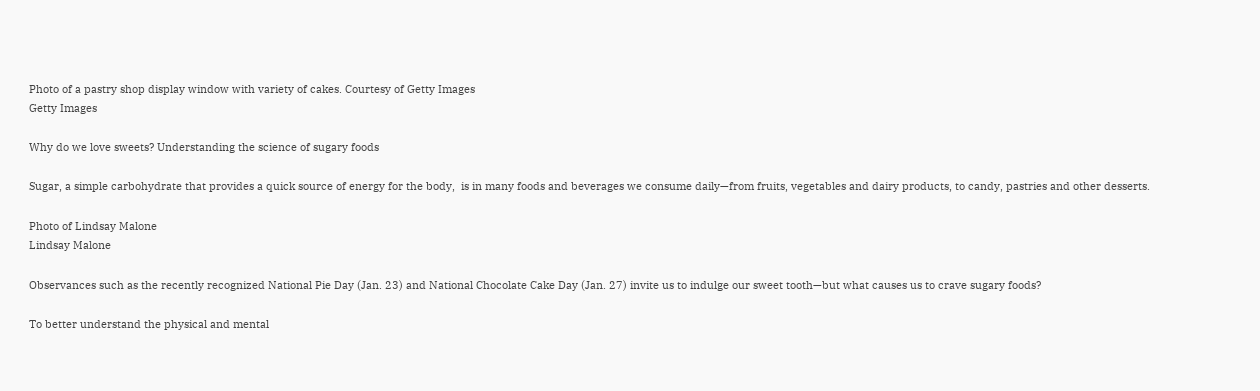Photo of a pastry shop display window with variety of cakes. Courtesy of Getty Images
Getty Images

Why do we love sweets? Understanding the science of sugary foods

Sugar, a simple carbohydrate that provides a quick source of energy for the body,  is in many foods and beverages we consume daily—from fruits, vegetables and dairy products, to candy, pastries and other desserts.

Photo of Lindsay Malone
Lindsay Malone

Observances such as the recently recognized National Pie Day (Jan. 23) and National Chocolate Cake Day (Jan. 27) invite us to indulge our sweet tooth—but what causes us to crave sugary foods?

To better understand the physical and mental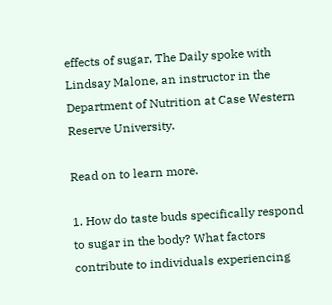effects of sugar, The Daily spoke with Lindsay Malone, an instructor in the Department of Nutrition at Case Western Reserve University.

Read on to learn more.

1. How do taste buds specifically respond to sugar in the body? What factors contribute to individuals experiencing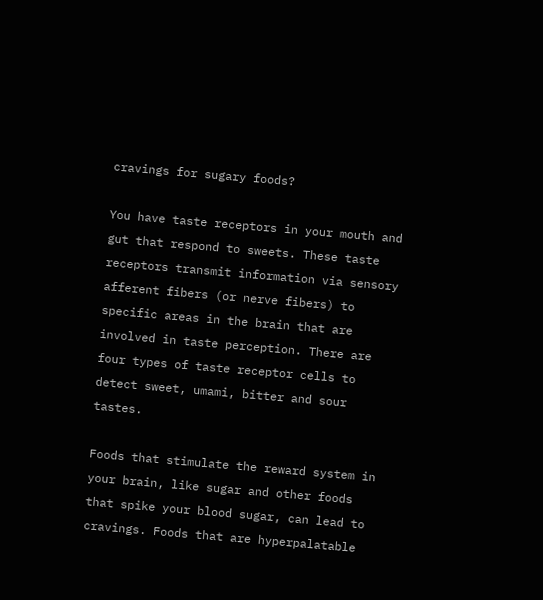cravings for sugary foods?

You have taste receptors in your mouth and gut that respond to sweets. These taste receptors transmit information via sensory afferent fibers (or nerve fibers) to specific areas in the brain that are involved in taste perception. There are four types of taste receptor cells to detect sweet, umami, bitter and sour tastes.

Foods that stimulate the reward system in your brain, like sugar and other foods that spike your blood sugar, can lead to cravings. Foods that are hyperpalatable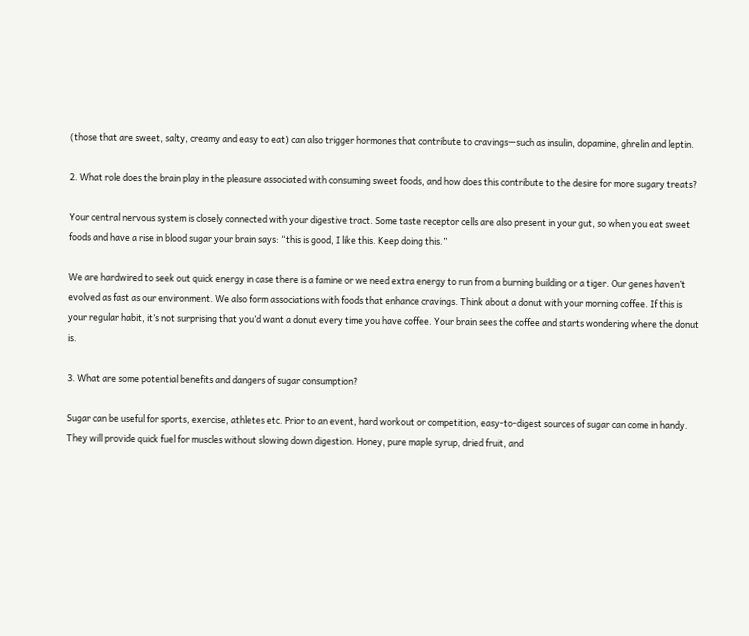(those that are sweet, salty, creamy and easy to eat) can also trigger hormones that contribute to cravings—such as insulin, dopamine, ghrelin and leptin.

2. What role does the brain play in the pleasure associated with consuming sweet foods, and how does this contribute to the desire for more sugary treats?

Your central nervous system is closely connected with your digestive tract. Some taste receptor cells are also present in your gut, so when you eat sweet foods and have a rise in blood sugar your brain says: “this is good, I like this. Keep doing this.”

We are hardwired to seek out quick energy in case there is a famine or we need extra energy to run from a burning building or a tiger. Our genes haven’t evolved as fast as our environment. We also form associations with foods that enhance cravings. Think about a donut with your morning coffee. If this is your regular habit, it’s not surprising that you’d want a donut every time you have coffee. Your brain sees the coffee and starts wondering where the donut is.

3. What are some potential benefits and dangers of sugar consumption?

Sugar can be useful for sports, exercise, athletes etc. Prior to an event, hard workout or competition, easy-to-digest sources of sugar can come in handy. They will provide quick fuel for muscles without slowing down digestion. Honey, pure maple syrup, dried fruit, and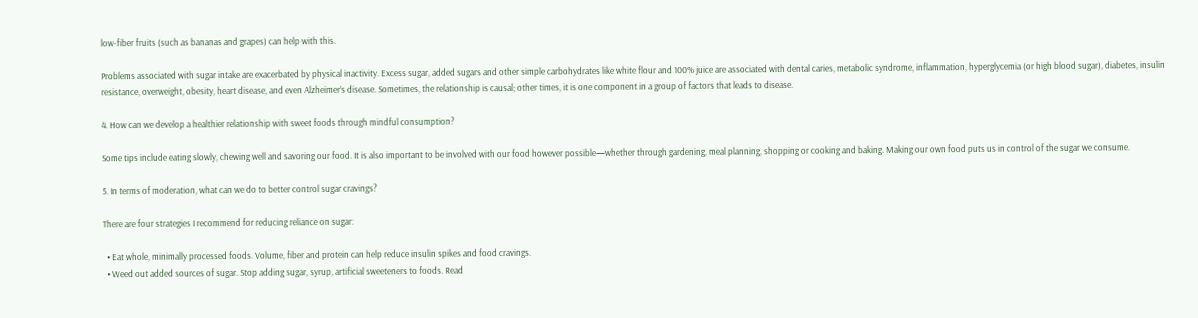low-fiber fruits (such as bananas and grapes) can help with this.

Problems associated with sugar intake are exacerbated by physical inactivity. Excess sugar, added sugars and other simple carbohydrates like white flour and 100% juice are associated with dental caries, metabolic syndrome, inflammation, hyperglycemia (or high blood sugar), diabetes, insulin resistance, overweight, obesity, heart disease, and even Alzheimer’s disease. Sometimes, the relationship is causal; other times, it is one component in a group of factors that leads to disease.

4. How can we develop a healthier relationship with sweet foods through mindful consumption?

Some tips include eating slowly, chewing well and savoring our food. It is also important to be involved with our food however possible—whether through gardening, meal planning, shopping or cooking and baking. Making our own food puts us in control of the sugar we consume.

5. In terms of moderation, what can we do to better control sugar cravings?

There are four strategies I recommend for reducing reliance on sugar:

  • Eat whole, minimally processed foods. Volume, fiber and protein can help reduce insulin spikes and food cravings.
  • Weed out added sources of sugar. Stop adding sugar, syrup, artificial sweeteners to foods. Read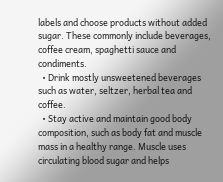labels and choose products without added sugar. These commonly include beverages, coffee cream, spaghetti sauce and condiments.
  • Drink mostly unsweetened beverages such as water, seltzer, herbal tea and coffee.
  • Stay active and maintain good body composition, such as body fat and muscle mass in a healthy range. Muscle uses circulating blood sugar and helps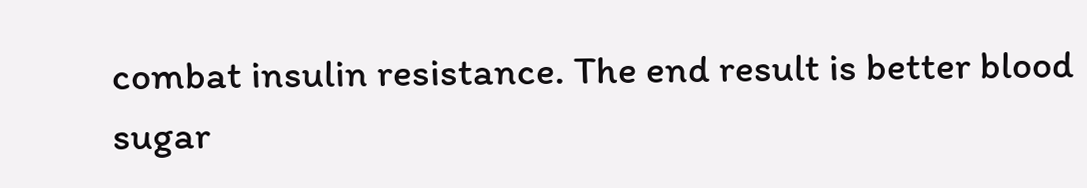combat insulin resistance. The end result is better blood sugar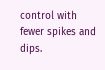control with fewer spikes and dips.